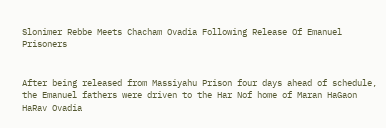Slonimer Rebbe Meets Chacham Ovadia Following Release Of Emanuel Prisoners


After being released from Massiyahu Prison four days ahead of schedule, the Emanuel fathers were driven to the Har Nof home of Maran HaGaon HaRav Ovadia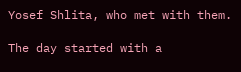Yosef Shlita, who met with them.

The day started with a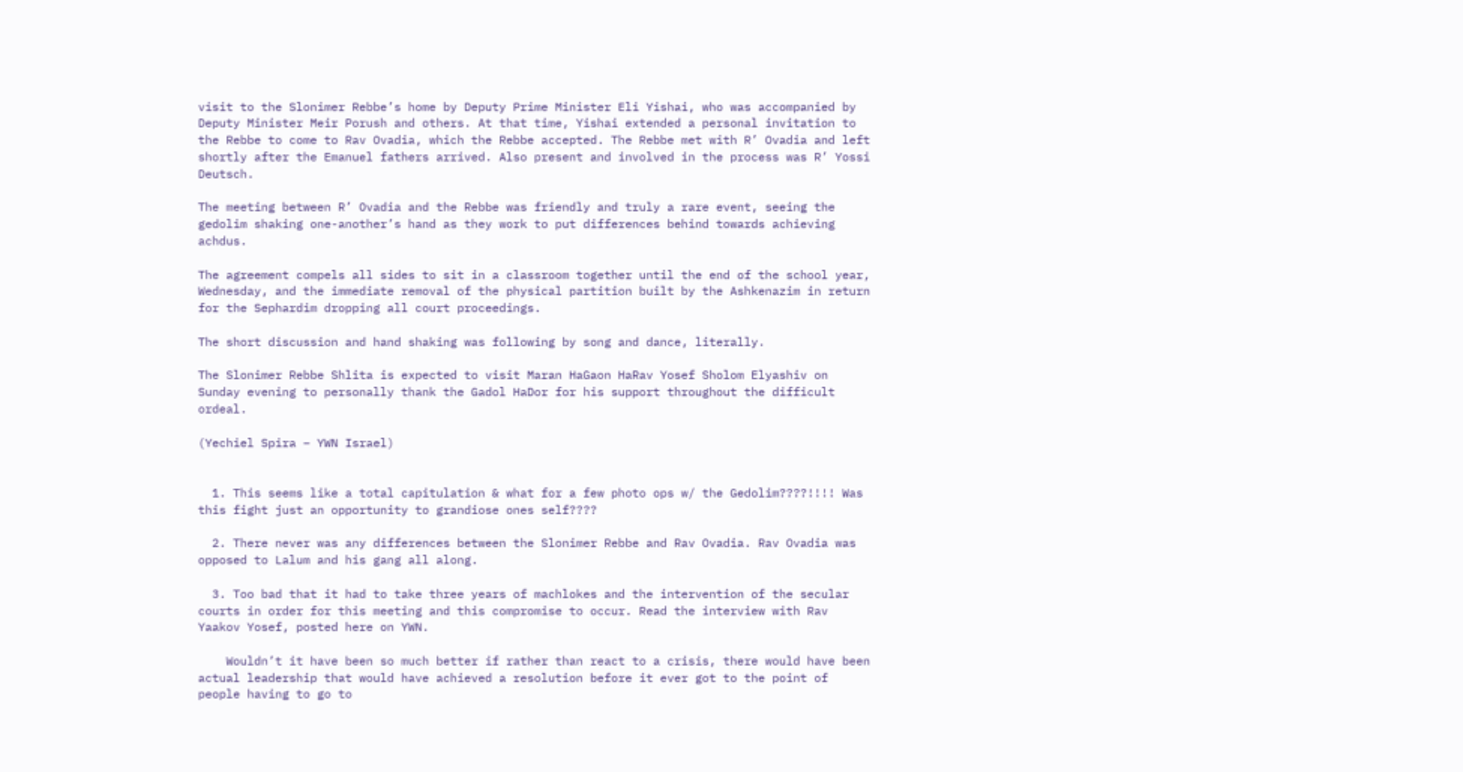visit to the Slonimer Rebbe’s home by Deputy Prime Minister Eli Yishai, who was accompanied by Deputy Minister Meir Porush and others. At that time, Yishai extended a personal invitation to the Rebbe to come to Rav Ovadia, which the Rebbe accepted. The Rebbe met with R’ Ovadia and left shortly after the Emanuel fathers arrived. Also present and involved in the process was R’ Yossi Deutsch.

The meeting between R’ Ovadia and the Rebbe was friendly and truly a rare event, seeing the gedolim shaking one-another’s hand as they work to put differences behind towards achieving achdus.

The agreement compels all sides to sit in a classroom together until the end of the school year, Wednesday, and the immediate removal of the physical partition built by the Ashkenazim in return for the Sephardim dropping all court proceedings.

The short discussion and hand shaking was following by song and dance, literally.

The Slonimer Rebbe Shlita is expected to visit Maran HaGaon HaRav Yosef Sholom Elyashiv on Sunday evening to personally thank the Gadol HaDor for his support throughout the difficult ordeal.

(Yechiel Spira – YWN Israel)


  1. This seems like a total capitulation & what for a few photo ops w/ the Gedolim????!!!! Was this fight just an opportunity to grandiose ones self????

  2. There never was any differences between the Slonimer Rebbe and Rav Ovadia. Rav Ovadia was opposed to Lalum and his gang all along.

  3. Too bad that it had to take three years of machlokes and the intervention of the secular courts in order for this meeting and this compromise to occur. Read the interview with Rav Yaakov Yosef, posted here on YWN.

    Wouldn’t it have been so much better if rather than react to a crisis, there would have been actual leadership that would have achieved a resolution before it ever got to the point of people having to go to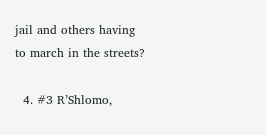jail and others having to march in the streets?

  4. #3 R’Shlomo,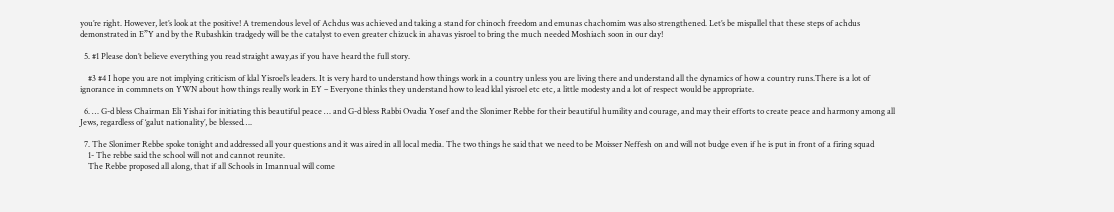you’re right. However, let’s look at the positive! A tremendous level of Achdus was achieved and taking a stand for chinoch freedom and emunas chachomim was also strengthened. Let’s be mispallel that these steps of achdus demonstrated in E”Y and by the Rubashkin tradgedy will be the catalyst to even greater chizuck in ahavas yisroel to bring the much needed Moshiach soon in our day!

  5. #1 Please don’t believe everything you read straight away,as if you have heard the full story.

    #3 #4 I hope you are not implying criticism of klal Yisroel’s leaders. It is very hard to understand how things work in a country unless you are living there and understand all the dynamics of how a country runs.There is a lot of ignorance in commnets on YWN about how things really work in EY – Everyone thinks they understand how to lead klal yisroel etc etc, a little modesty and a lot of respect would be appropriate.

  6. … G-d bless Chairman Eli Yishai for initiating this beautiful peace … and G-d bless Rabbi Ovadia Yosef and the Slonimer Rebbe for their beautiful humility and courage, and may their efforts to create peace and harmony among all Jews, regardless of ‘galut nationality’, be blessed….

  7. The Slonimer Rebbe spoke tonight and addressed all your questions and it was aired in all local media. The two things he said that we need to be Moisser Neffesh on and will not budge even if he is put in front of a firing squad
    1- The rebbe said the school will not and cannot reunite.
    The Rebbe proposed all along, that if all Schools in Imannual will come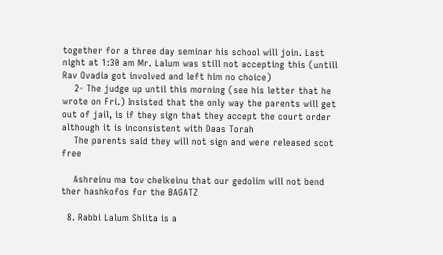together for a three day seminar his school will join. Last night at 1:30 am Mr. Lalum was still not accepting this (untill Rav Ovadia got involved and left him no choice)
    2- The judge up until this morning (see his letter that he wrote on Fri.) Insisted that the only way the parents will get out of jail, is if they sign that they accept the court order although it is inconsistent with Daas Torah
    The parents said they will not sign and were released scot free

    Ashreinu ma tov chelkeinu that our gedolim will not bend ther hashkofos for the BAGATZ

  8. Rabbi Lalum Shlita is a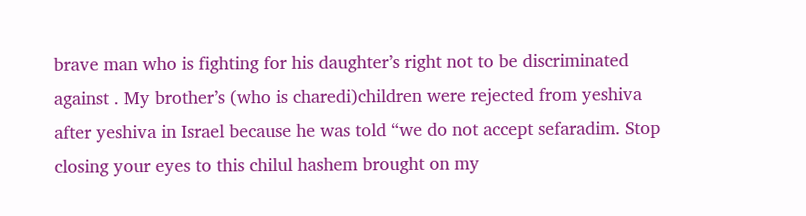brave man who is fighting for his daughter’s right not to be discriminated against . My brother’s (who is charedi)children were rejected from yeshiva after yeshiva in Israel because he was told “we do not accept sefaradim. Stop closing your eyes to this chilul hashem brought on my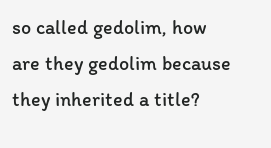so called gedolim, how are they gedolim because they inherited a title?